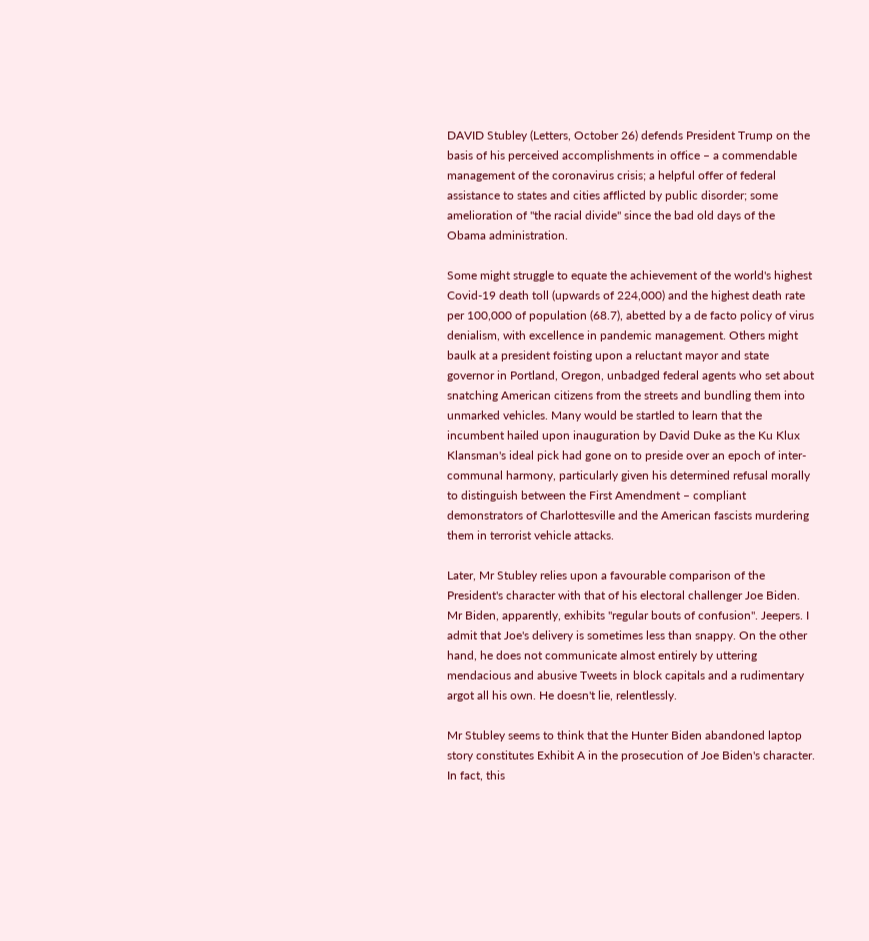DAVID Stubley (Letters, October 26) defends President Trump on the basis of his perceived accomplishments in office – a commendable management of the coronavirus crisis; a helpful offer of federal assistance to states and cities afflicted by public disorder; some amelioration of "the racial divide" since the bad old days of the Obama administration.

Some might struggle to equate the achievement of the world's highest Covid-19 death toll (upwards of 224,000) and the highest death rate per 100,000 of population (68.7), abetted by a de facto policy of virus denialism, with excellence in pandemic management. Others might baulk at a president foisting upon a reluctant mayor and state governor in Portland, Oregon, unbadged federal agents who set about snatching American citizens from the streets and bundling them into unmarked vehicles. Many would be startled to learn that the incumbent hailed upon inauguration by David Duke as the Ku Klux Klansman's ideal pick had gone on to preside over an epoch of inter-communal harmony, particularly given his determined refusal morally to distinguish between the First Amendment – compliant demonstrators of Charlottesville and the American fascists murdering them in terrorist vehicle attacks.

Later, Mr Stubley relies upon a favourable comparison of the President's character with that of his electoral challenger Joe Biden. Mr Biden, apparently, exhibits "regular bouts of confusion". Jeepers. I admit that Joe's delivery is sometimes less than snappy. On the other hand, he does not communicate almost entirely by uttering mendacious and abusive Tweets in block capitals and a rudimentary argot all his own. He doesn't lie, relentlessly.

Mr Stubley seems to think that the Hunter Biden abandoned laptop story constitutes Exhibit A in the prosecution of Joe Biden's character. In fact, this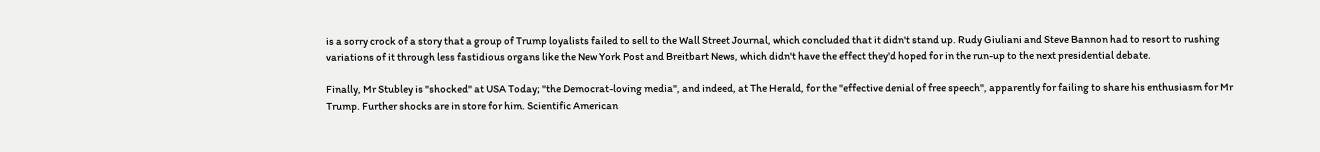is a sorry crock of a story that a group of Trump loyalists failed to sell to the Wall Street Journal, which concluded that it didn't stand up. Rudy Giuliani and Steve Bannon had to resort to rushing variations of it through less fastidious organs like the New York Post and Breitbart News, which didn't have the effect they'd hoped for in the run-up to the next presidential debate.

Finally, Mr Stubley is "shocked" at USA Today; "the Democrat-loving media", and indeed, at The Herald, for the "effective denial of free speech", apparently for failing to share his enthusiasm for Mr Trump. Further shocks are in store for him. Scientific American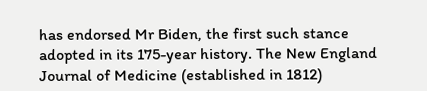has endorsed Mr Biden, the first such stance adopted in its 175-year history. The New England Journal of Medicine (established in 1812)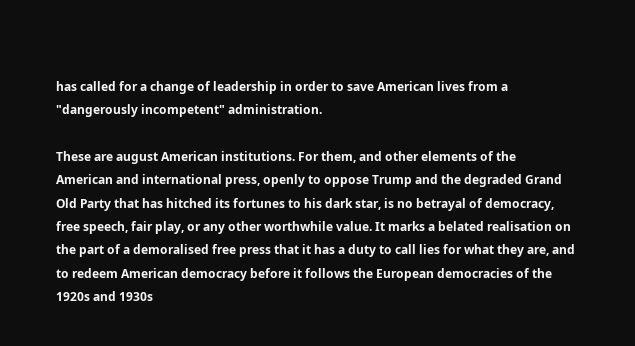has called for a change of leadership in order to save American lives from a "dangerously incompetent" administration.

These are august American institutions. For them, and other elements of the American and international press, openly to oppose Trump and the degraded Grand Old Party that has hitched its fortunes to his dark star, is no betrayal of democracy, free speech, fair play, or any other worthwhile value. It marks a belated realisation on the part of a demoralised free press that it has a duty to call lies for what they are, and to redeem American democracy before it follows the European democracies of the 1920s and 1930s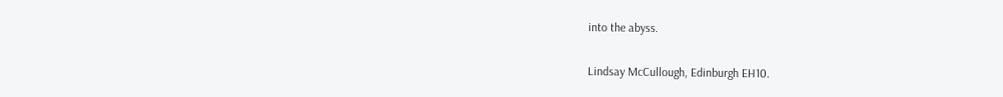into the abyss.

Lindsay McCullough, Edinburgh EH10.